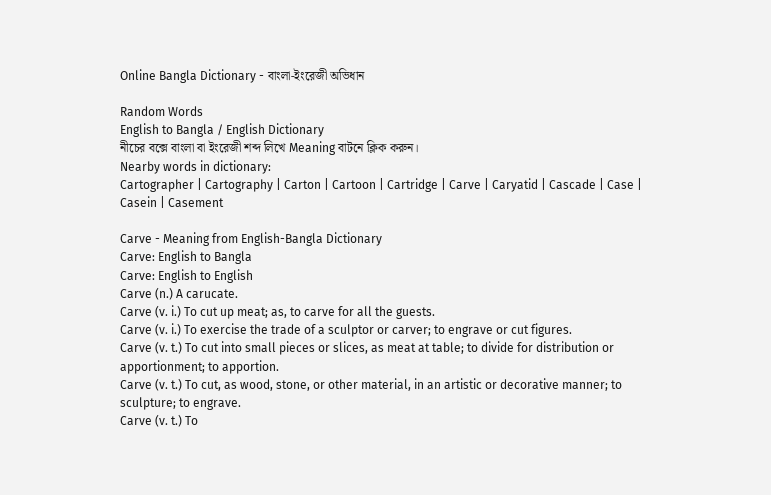Online Bangla Dictionary - বাংলা-ইংরেজী অভিধান

Random Words
English to Bangla / English Dictionary
নীচের বক্সে বাংলা বা ইংরেজী শব্দ লিখে Meaning বাটনে ক্লিক করুন।
Nearby words in dictionary:
Cartographer | Cartography | Carton | Cartoon | Cartridge | Carve | Caryatid | Cascade | Case | Casein | Casement

Carve - Meaning from English-Bangla Dictionary
Carve: English to Bangla
Carve: English to English
Carve (n.) A carucate.
Carve (v. i.) To cut up meat; as, to carve for all the guests.
Carve (v. i.) To exercise the trade of a sculptor or carver; to engrave or cut figures.
Carve (v. t.) To cut into small pieces or slices, as meat at table; to divide for distribution or apportionment; to apportion.
Carve (v. t.) To cut, as wood, stone, or other material, in an artistic or decorative manner; to sculpture; to engrave.
Carve (v. t.) To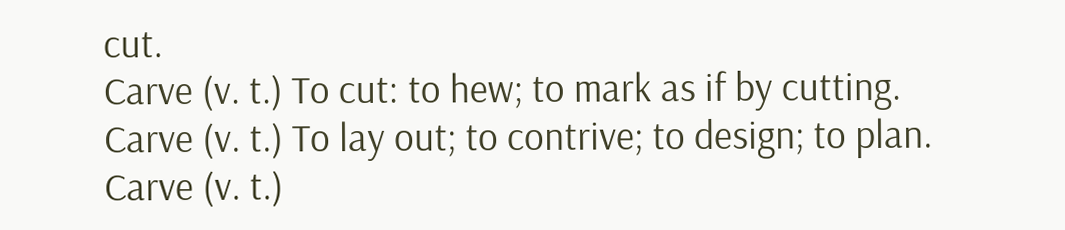cut.
Carve (v. t.) To cut: to hew; to mark as if by cutting.
Carve (v. t.) To lay out; to contrive; to design; to plan.
Carve (v. t.)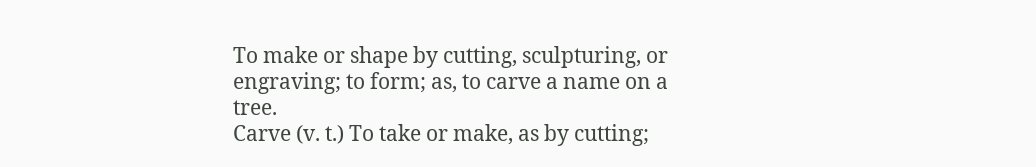To make or shape by cutting, sculpturing, or engraving; to form; as, to carve a name on a tree.
Carve (v. t.) To take or make, as by cutting;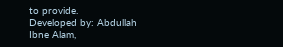to provide.
Developed by: Abdullah Ibne Alam,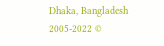Dhaka, Bangladesh
2005-2022 ©